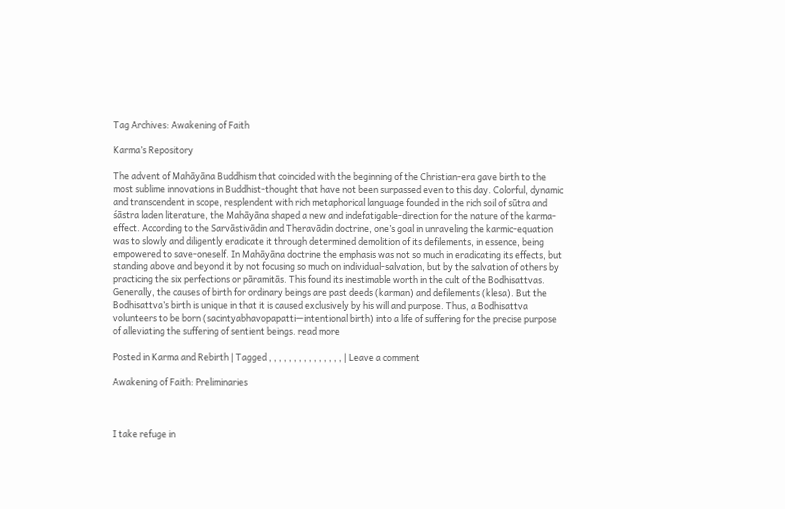Tag Archives: Awakening of Faith

Karma’s Repository

The advent of Mahāyāna Buddhism that coincided with the beginning of the Christian-era gave birth to the most sublime innovations in Buddhist-thought that have not been surpassed even to this day. Colorful, dynamic and transcendent in scope, resplendent with rich metaphorical language founded in the rich soil of sūtra and śāstra laden literature, the Mahāyāna shaped a new and indefatigable-direction for the nature of the karma-effect. According to the Sarvāstivādin and Theravādin doctrine, one’s goal in unraveling the karmic-equation was to slowly and diligently eradicate it through determined demolition of its defilements, in essence, being empowered to save-oneself. In Mahāyāna doctrine the emphasis was not so much in eradicating its effects, but standing above and beyond it by not focusing so much on individual-salvation, but by the salvation of others by practicing the six perfections or pāramitās. This found its inestimable worth in the cult of the Bodhisattvas. Generally, the causes of birth for ordinary beings are past deeds (karman) and defilements (klesa). But the Bodhisattva’s birth is unique in that it is caused exclusively by his will and purpose. Thus, a Bodhisattva volunteers to be born (sacintyabhavopapatti—intentional birth) into a life of suffering for the precise purpose of alleviating the suffering of sentient beings. read more

Posted in Karma and Rebirth | Tagged , , , , , , , , , , , , , , , | Leave a comment

Awakening of Faith: Preliminaries



I take refuge in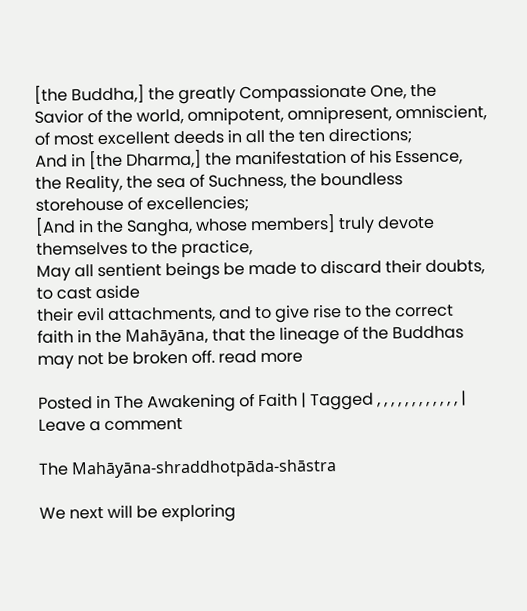[the Buddha,] the greatly Compassionate One, the Savior of the world, omnipotent, omnipresent, omniscient, of most excellent deeds in all the ten directions;
And in [the Dharma,] the manifestation of his Essence, the Reality, the sea of Suchness, the boundless storehouse of excellencies;
[And in the Sangha, whose members] truly devote themselves to the practice,
May all sentient beings be made to discard their doubts, to cast aside
their evil attachments, and to give rise to the correct faith in the Mahāyāna, that the lineage of the Buddhas may not be broken off. read more

Posted in The Awakening of Faith | Tagged , , , , , , , , , , , , | Leave a comment

The Mahāyāna-shraddhotpāda-shāstra

We next will be exploring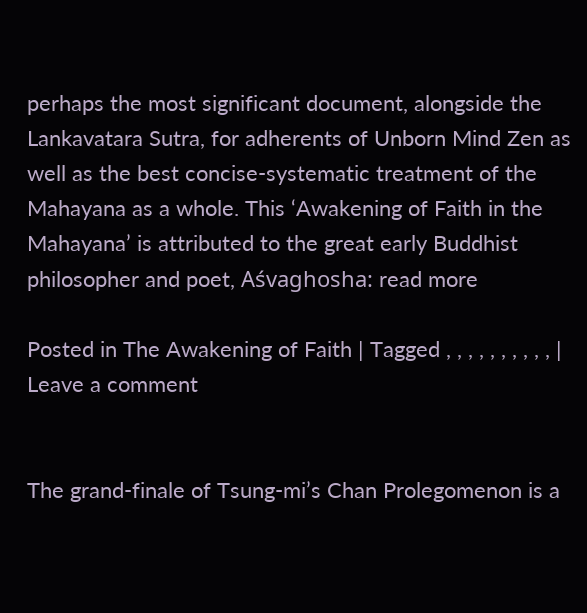perhaps the most significant document, alongside the Lankavatara Sutra, for adherents of Unborn Mind Zen as well as the best concise-systematic treatment of the Mahayana as a whole. This ‘Awakening of Faith in the Mahayana’ is attributed to the great early Buddhist philosopher and poet, Aśvaghosha: read more

Posted in The Awakening of Faith | Tagged , , , , , , , , , , | Leave a comment


The grand-finale of Tsung-mi’s Chan Prolegomenon is a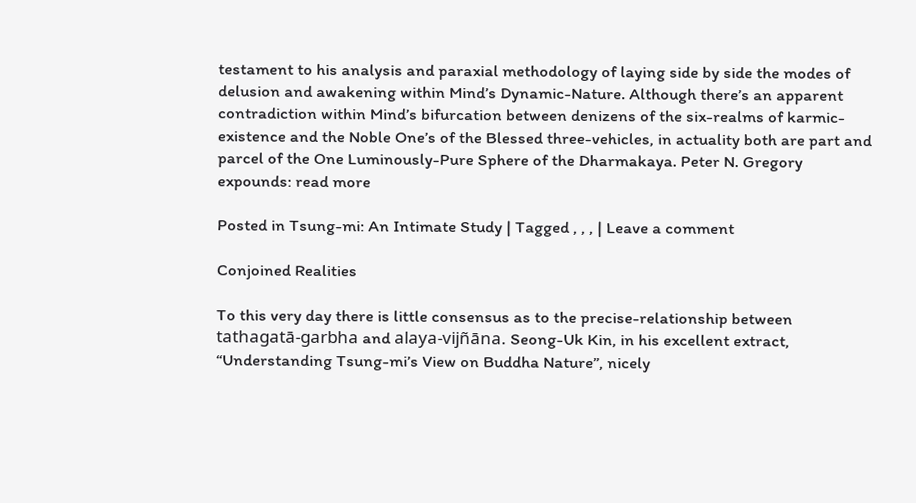testament to his analysis and paraxial methodology of laying side by side the modes of delusion and awakening within Mind’s Dynamic-Nature. Although there’s an apparent contradiction within Mind’s bifurcation between denizens of the six-realms of karmic-existence and the Noble One’s of the Blessed three-vehicles, in actuality both are part and parcel of the One Luminously-Pure Sphere of the Dharmakaya. Peter N. Gregory expounds: read more

Posted in Tsung-mi: An Intimate Study | Tagged , , , | Leave a comment

Conjoined Realities

To this very day there is little consensus as to the precise-relationship between tathagatā-garbha and alaya-vijñāna. Seong-Uk Kin, in his excellent extract, “Understanding Tsung-mi’s View on Buddha Nature”, nicely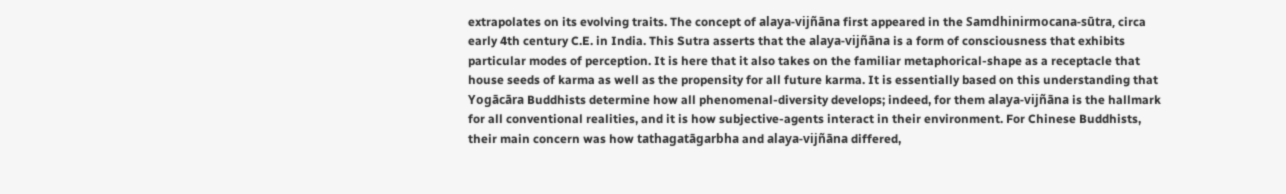extrapolates on its evolving traits. The concept of alaya-vijñāna first appeared in the Samdhinirmocana-sūtra, circa early 4th century C.E. in India. This Sutra asserts that the alaya-vijñāna is a form of consciousness that exhibits particular modes of perception. It is here that it also takes on the familiar metaphorical-shape as a receptacle that house seeds of karma as well as the propensity for all future karma. It is essentially based on this understanding that Yogācāra Buddhists determine how all phenomenal-diversity develops; indeed, for them alaya-vijñāna is the hallmark for all conventional realities, and it is how subjective-agents interact in their environment. For Chinese Buddhists, their main concern was how tathagatāgarbha and alaya-vijñāna differed,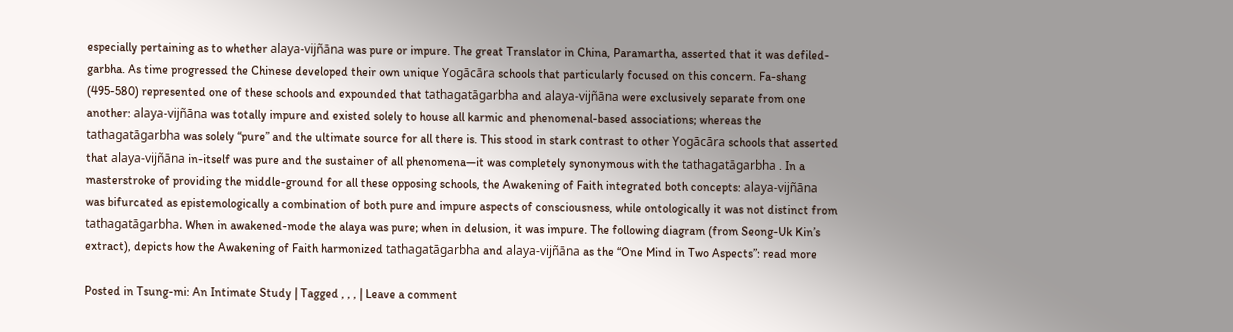especially pertaining as to whether alaya-vijñāna was pure or impure. The great Translator in China, Paramartha, asserted that it was defiled-garbha. As time progressed the Chinese developed their own unique Yogācāra schools that particularly focused on this concern. Fa-shang (495-580) represented one of these schools and expounded that tathagatāgarbha and alaya-vijñāna were exclusively separate from one another: alaya-vijñāna was totally impure and existed solely to house all karmic and phenomenal-based associations; whereas the tathagatāgarbha was solely “pure” and the ultimate source for all there is. This stood in stark contrast to other Yogācāra schools that asserted that alaya-vijñāna in-itself was pure and the sustainer of all phenomena—it was completely synonymous with the tathagatāgarbha . In a masterstroke of providing the middle-ground for all these opposing schools, the Awakening of Faith integrated both concepts: alaya-vijñāna was bifurcated as epistemologically a combination of both pure and impure aspects of consciousness, while ontologically it was not distinct from tathagatāgarbha. When in awakened-mode the alaya was pure; when in delusion, it was impure. The following diagram (from Seong-Uk Kin’s extract), depicts how the Awakening of Faith harmonized tathagatāgarbha and alaya-vijñāna as the “One Mind in Two Aspects”: read more

Posted in Tsung-mi: An Intimate Study | Tagged , , , | Leave a comment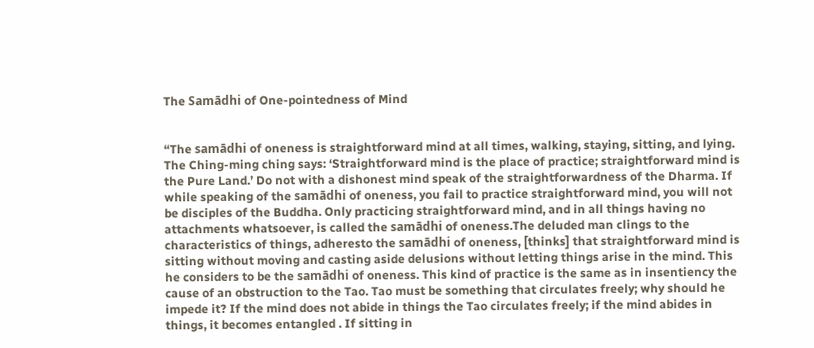The Samādhi of One-pointedness of Mind


“The samādhi of oneness is straightforward mind at all times, walking, staying, sitting, and lying. The Ching-ming ching says: ‘Straightforward mind is the place of practice; straightforward mind is the Pure Land.’ Do not with a dishonest mind speak of the straightforwardness of the Dharma. If while speaking of the samādhi of oneness, you fail to practice straightforward mind, you will not be disciples of the Buddha. Only practicing straightforward mind, and in all things having no attachments whatsoever, is called the samādhi of oneness.The deluded man clings to the characteristics of things, adheresto the samādhi of oneness, [thinks] that straightforward mind is sitting without moving and casting aside delusions without letting things arise in the mind. This he considers to be the samādhi of oneness. This kind of practice is the same as in insentiency the cause of an obstruction to the Tao. Tao must be something that circulates freely; why should he impede it? If the mind does not abide in things the Tao circulates freely; if the mind abides in things, it becomes entangled . If sitting in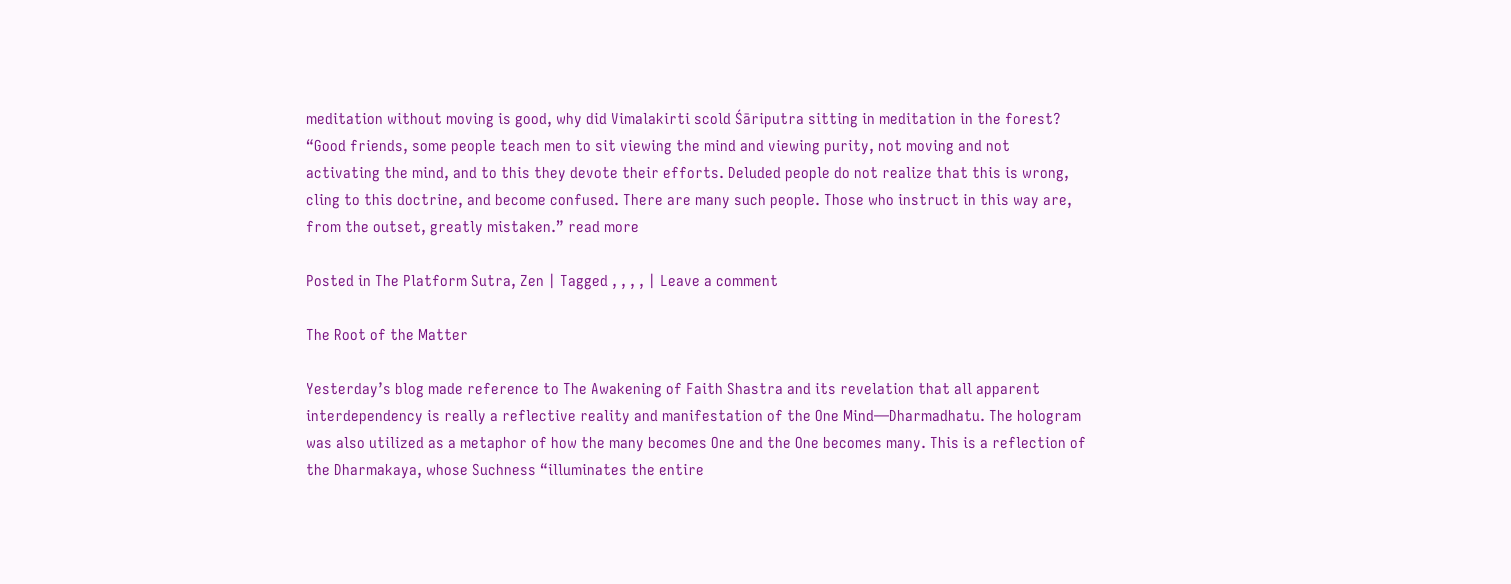meditation without moving is good, why did Vimalakirti scold Śāriputra sitting in meditation in the forest? “Good friends, some people teach men to sit viewing the mind and viewing purity, not moving and not activating the mind, and to this they devote their efforts. Deluded people do not realize that this is wrong, cling to this doctrine, and become confused. There are many such people. Those who instruct in this way are, from the outset, greatly mistaken.” read more

Posted in The Platform Sutra, Zen | Tagged , , , , | Leave a comment

The Root of the Matter

Yesterday’s blog made reference to The Awakening of Faith Shastra and its revelation that all apparent interdependency is really a reflective reality and manifestation of the One Mind—Dharmadhatu. The hologram was also utilized as a metaphor of how the many becomes One and the One becomes many. This is a reflection of the Dharmakaya, whose Suchness “illuminates the entire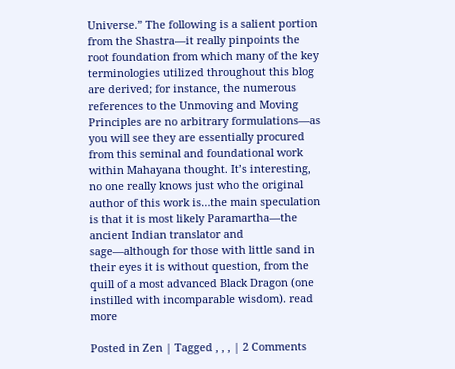Universe.” The following is a salient portion from the Shastra—it really pinpoints the root foundation from which many of the key terminologies utilized throughout this blog are derived; for instance, the numerous references to the Unmoving and Moving Principles are no arbitrary formulations—as you will see they are essentially procured from this seminal and foundational work within Mahayana thought. It’s interesting, no one really knows just who the original author of this work is…the main speculation is that it is most likely Paramartha—the ancient Indian translator and sage—although for those with little sand in their eyes it is without question, from the quill of a most advanced Black Dragon (one instilled with incomparable wisdom). read more

Posted in Zen | Tagged , , , | 2 Comments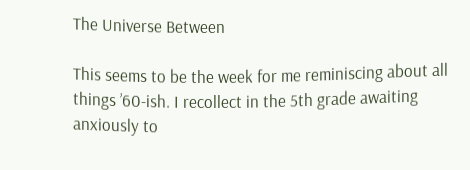The Universe Between

This seems to be the week for me reminiscing about all things ’60-ish. I recollect in the 5th grade awaiting anxiously to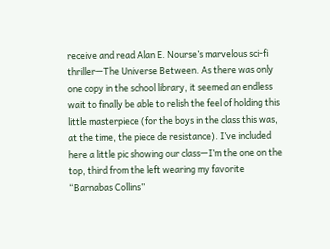receive and read Alan E. Nourse’s marvelous sci-fi thriller—The Universe Between. As there was only one copy in the school library, it seemed an endless wait to finally be able to relish the feel of holding this little masterpiece (for the boys in the class this was, at the time, the piece de resistance). I’ve included here a little pic showing our class—I’m the one on the top, third from the left wearing my favorite “Barnabas Collins”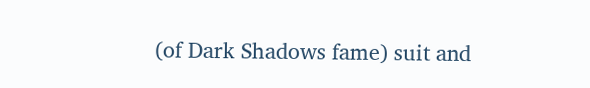(of Dark Shadows fame) suit and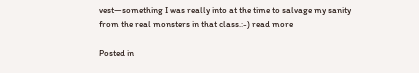vest—something I was really into at the time to salvage my sanity from the real monsters in that class.:-) read more

Posted in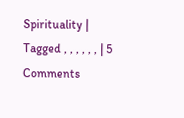Spirituality | Tagged , , , , , , | 5 Comments